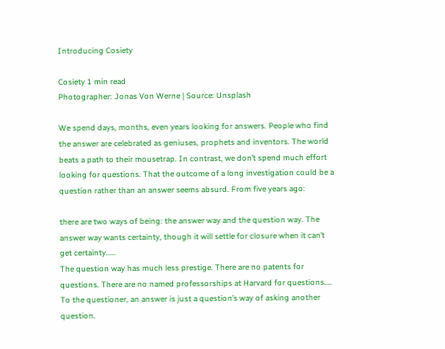Introducing Cosiety

Cosiety 1 min read
Photographer: Jonas Von Werne | Source: Unsplash

We spend days, months, even years looking for answers. People who find the answer are celebrated as geniuses, prophets and inventors. The world beats a path to their mousetrap. In contrast, we don’t spend much effort looking for questions. That the outcome of a long investigation could be a question rather than an answer seems absurd. From five years ago:

there are two ways of being: the answer way and the question way. The answer way wants certainty, though it will settle for closure when it can’t get certainty.....
The question way has much less prestige. There are no patents for questions. There are no named professorships at Harvard for questions....
To the questioner, an answer is just a question’s way of asking another question.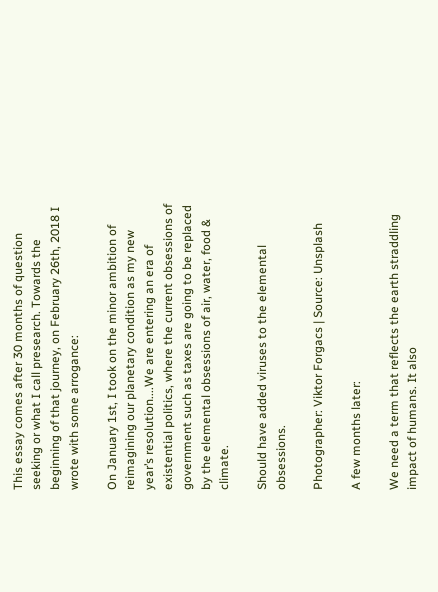This essay comes after 30 months of question seeking or what I call presearch. Towards the beginning of that journey, on February 26th, 2018 I wrote with some arrogance:

On January 1st, I took on the minor ambition of reimagining our planetary condition as my new year’s resolution....We are entering an era of existential politics, where the current obsessions of government such as taxes are going to be replaced by the elemental obsessions of air, water, food & climate.

Should have added viruses to the elemental obsessions.

Photographer: Viktor Forgacs | Source: Unsplash

A few months later:

We need a term that reflects the earth straddling impact of humans. It also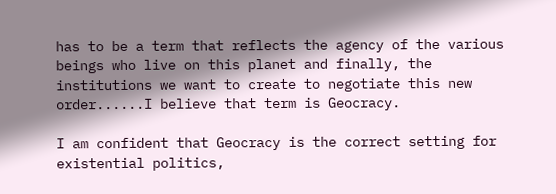has to be a term that reflects the agency of the various beings who live on this planet and finally, the institutions we want to create to negotiate this new order......I believe that term is Geocracy.

I am confident that Geocracy is the correct setting for existential politics,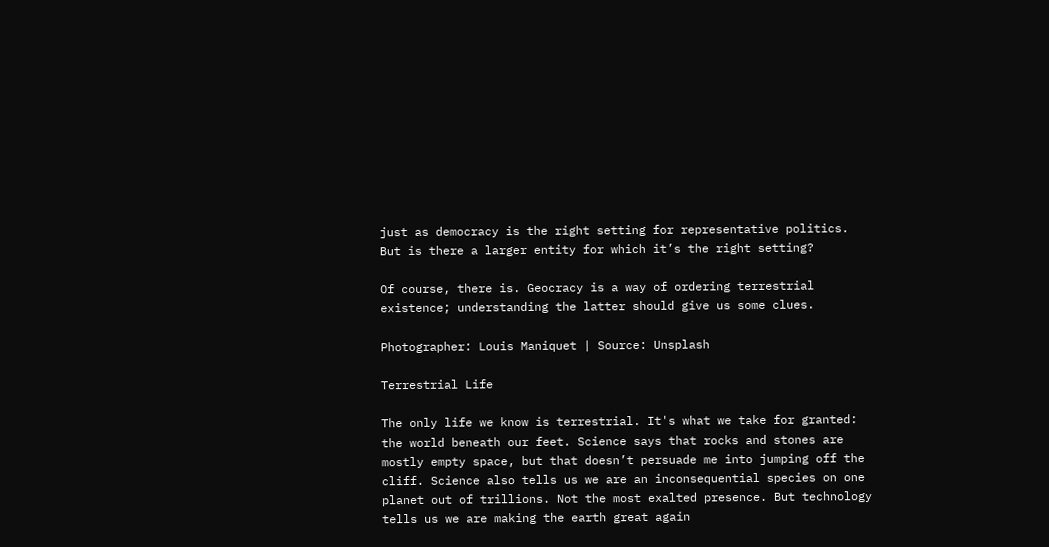just as democracy is the right setting for representative politics. But is there a larger entity for which it’s the right setting?

Of course, there is. Geocracy is a way of ordering terrestrial existence; understanding the latter should give us some clues.

Photographer: Louis Maniquet | Source: Unsplash

Terrestrial Life

The only life we know is terrestrial. It's what we take for granted: the world beneath our feet. Science says that rocks and stones are mostly empty space, but that doesn’t persuade me into jumping off the cliff. Science also tells us we are an inconsequential species on one planet out of trillions. Not the most exalted presence. But technology tells us we are making the earth great again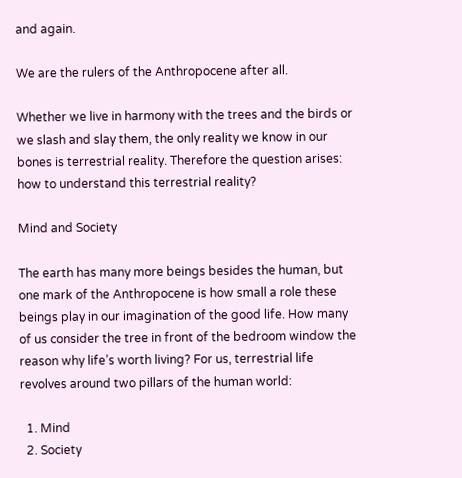and again.

We are the rulers of the Anthropocene after all.

Whether we live in harmony with the trees and the birds or we slash and slay them, the only reality we know in our bones is terrestrial reality. Therefore the question arises: how to understand this terrestrial reality?

Mind and Society

The earth has many more beings besides the human, but one mark of the Anthropocene is how small a role these beings play in our imagination of the good life. How many of us consider the tree in front of the bedroom window the reason why life’s worth living? For us, terrestrial life revolves around two pillars of the human world:

  1. Mind
  2. Society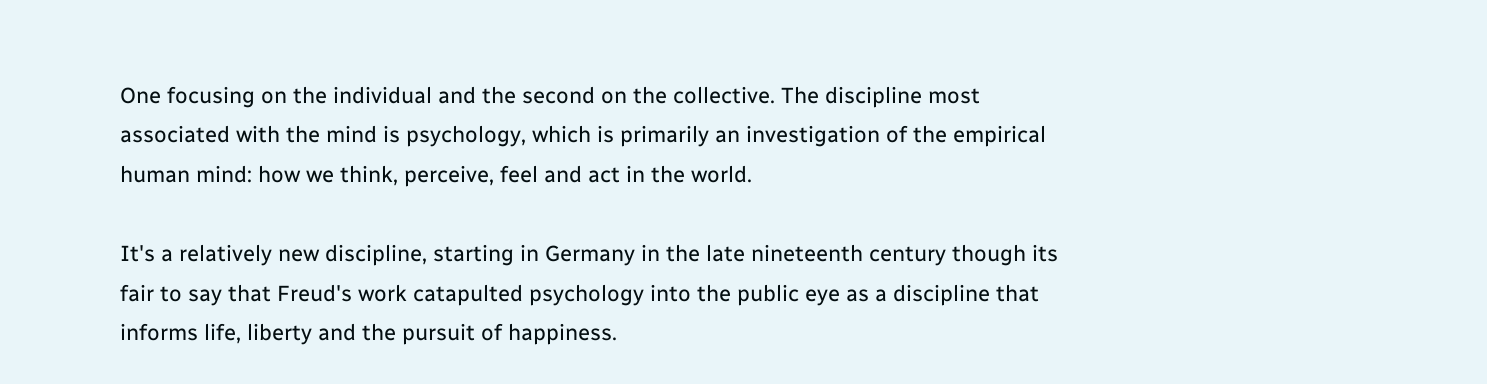One focusing on the individual and the second on the collective. The discipline most associated with the mind is psychology, which is primarily an investigation of the empirical human mind: how we think, perceive, feel and act in the world.

It's a relatively new discipline, starting in Germany in the late nineteenth century though its fair to say that Freud's work catapulted psychology into the public eye as a discipline that informs life, liberty and the pursuit of happiness.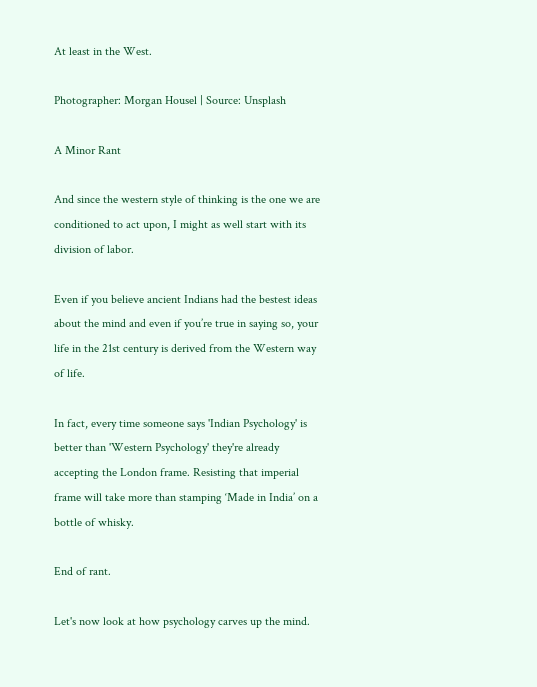At least in the West.

Photographer: Morgan Housel | Source: Unsplash

A Minor Rant

And since the western style of thinking is the one we are conditioned to act upon, I might as well start with its division of labor.

Even if you believe ancient Indians had the bestest ideas about the mind and even if you’re true in saying so, your life in the 21st century is derived from the Western way of life.

In fact, every time someone says 'Indian Psychology' is better than 'Western Psychology' they're already accepting the London frame. Resisting that imperial frame will take more than stamping ‘Made in India’ on a bottle of whisky.

End of rant.

Let's now look at how psychology carves up the mind.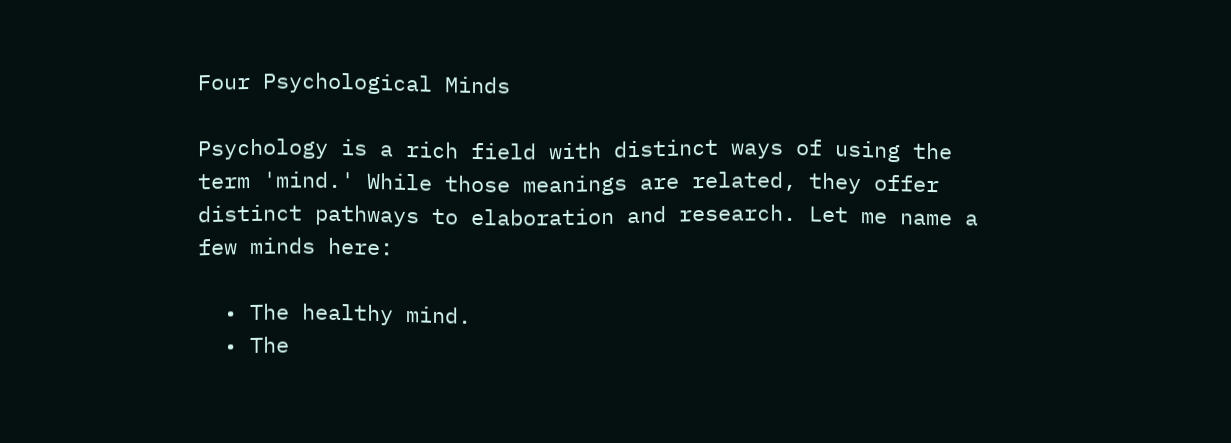Four Psychological Minds

Psychology is a rich field with distinct ways of using the term 'mind.' While those meanings are related, they offer distinct pathways to elaboration and research. Let me name a few minds here:

  • The healthy mind.
  • The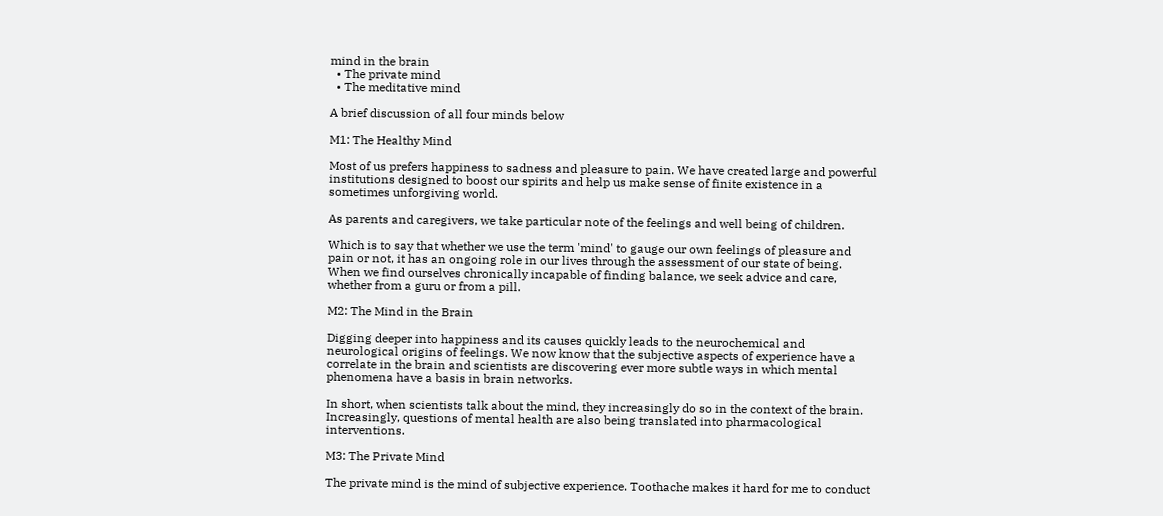mind in the brain
  • The private mind
  • The meditative mind

A brief discussion of all four minds below

M1: The Healthy Mind

Most of us prefers happiness to sadness and pleasure to pain. We have created large and powerful institutions designed to boost our spirits and help us make sense of finite existence in a sometimes unforgiving world.

As parents and caregivers, we take particular note of the feelings and well being of children.

Which is to say that whether we use the term 'mind' to gauge our own feelings of pleasure and pain or not, it has an ongoing role in our lives through the assessment of our state of being. When we find ourselves chronically incapable of finding balance, we seek advice and care, whether from a guru or from a pill.

M2: The Mind in the Brain

Digging deeper into happiness and its causes quickly leads to the neurochemical and neurological origins of feelings. We now know that the subjective aspects of experience have a correlate in the brain and scientists are discovering ever more subtle ways in which mental phenomena have a basis in brain networks.

In short, when scientists talk about the mind, they increasingly do so in the context of the brain. Increasingly, questions of mental health are also being translated into pharmacological interventions.

M3: The Private Mind

The private mind is the mind of subjective experience. Toothache makes it hard for me to conduct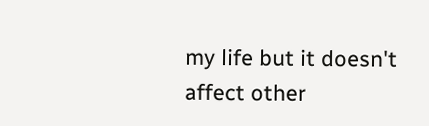my life but it doesn't affect other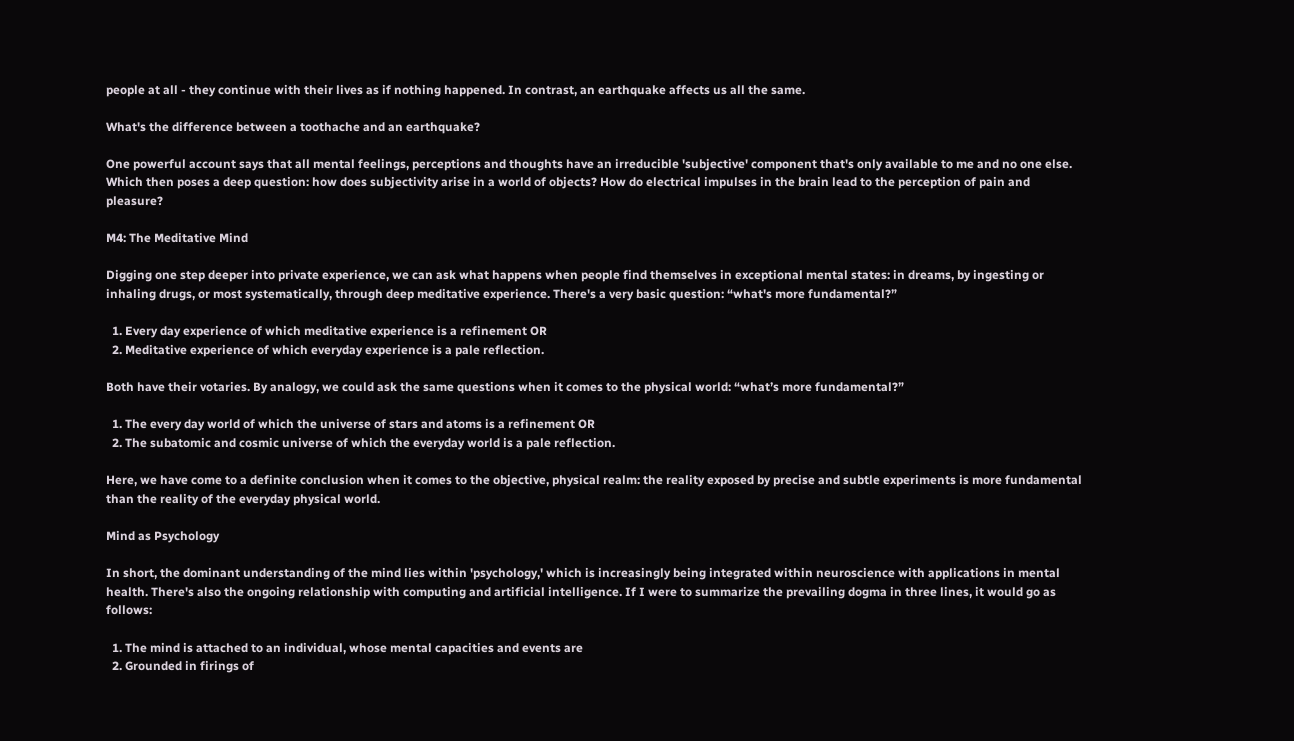people at all - they continue with their lives as if nothing happened. In contrast, an earthquake affects us all the same.

What's the difference between a toothache and an earthquake?

One powerful account says that all mental feelings, perceptions and thoughts have an irreducible 'subjective' component that's only available to me and no one else. Which then poses a deep question: how does subjectivity arise in a world of objects? How do electrical impulses in the brain lead to the perception of pain and pleasure?

M4: The Meditative Mind

Digging one step deeper into private experience, we can ask what happens when people find themselves in exceptional mental states: in dreams, by ingesting or inhaling drugs, or most systematically, through deep meditative experience. There's a very basic question: “what's more fundamental?”

  1. Every day experience of which meditative experience is a refinement OR
  2. Meditative experience of which everyday experience is a pale reflection.

Both have their votaries. By analogy, we could ask the same questions when it comes to the physical world: “what’s more fundamental?”

  1. The every day world of which the universe of stars and atoms is a refinement OR
  2. The subatomic and cosmic universe of which the everyday world is a pale reflection.

Here, we have come to a definite conclusion when it comes to the objective, physical realm: the reality exposed by precise and subtle experiments is more fundamental than the reality of the everyday physical world.

Mind as Psychology

In short, the dominant understanding of the mind lies within 'psychology,' which is increasingly being integrated within neuroscience with applications in mental health. There's also the ongoing relationship with computing and artificial intelligence. If I were to summarize the prevailing dogma in three lines, it would go as follows:

  1. The mind is attached to an individual, whose mental capacities and events are
  2. Grounded in firings of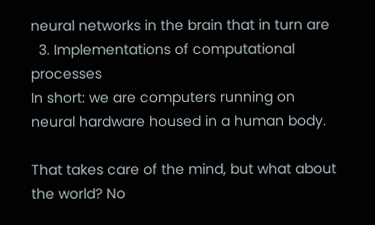neural networks in the brain that in turn are
  3. Implementations of computational processes
In short: we are computers running on neural hardware housed in a human body.

That takes care of the mind, but what about the world? No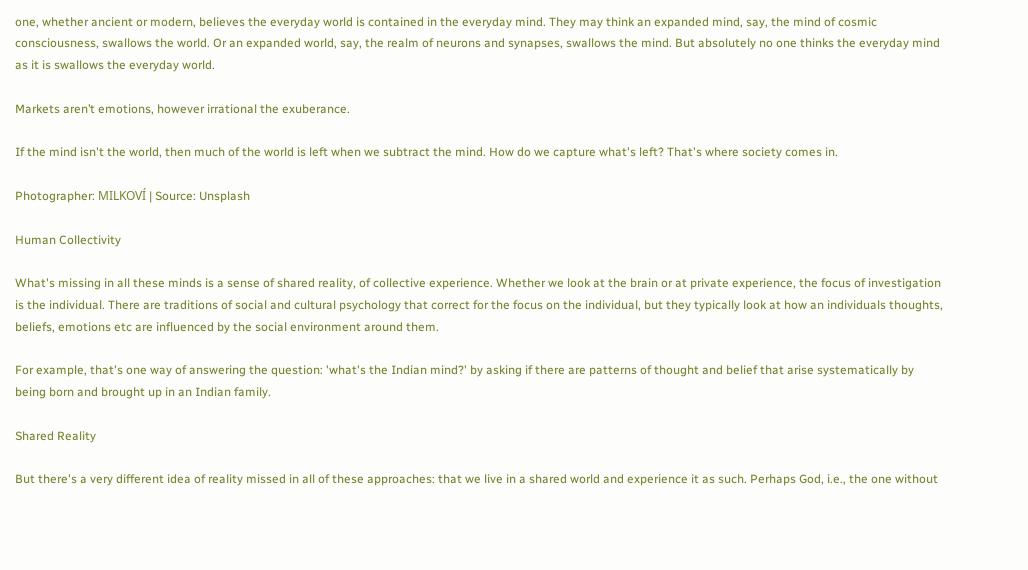one, whether ancient or modern, believes the everyday world is contained in the everyday mind. They may think an expanded mind, say, the mind of cosmic consciousness, swallows the world. Or an expanded world, say, the realm of neurons and synapses, swallows the mind. But absolutely no one thinks the everyday mind as it is swallows the everyday world.

Markets aren’t emotions, however irrational the exuberance.

If the mind isn't the world, then much of the world is left when we subtract the mind. How do we capture what's left? That's where society comes in.

Photographer: MILKOVÍ | Source: Unsplash

Human Collectivity

What's missing in all these minds is a sense of shared reality, of collective experience. Whether we look at the brain or at private experience, the focus of investigation is the individual. There are traditions of social and cultural psychology that correct for the focus on the individual, but they typically look at how an individuals thoughts, beliefs, emotions etc are influenced by the social environment around them.

For example, that's one way of answering the question: 'what's the Indian mind?' by asking if there are patterns of thought and belief that arise systematically by being born and brought up in an Indian family.

Shared Reality

But there's a very different idea of reality missed in all of these approaches: that we live in a shared world and experience it as such. Perhaps God, i.e., the one without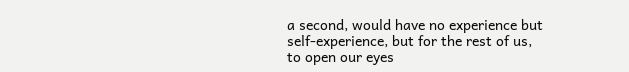a second, would have no experience but self-experience, but for the rest of us, to open our eyes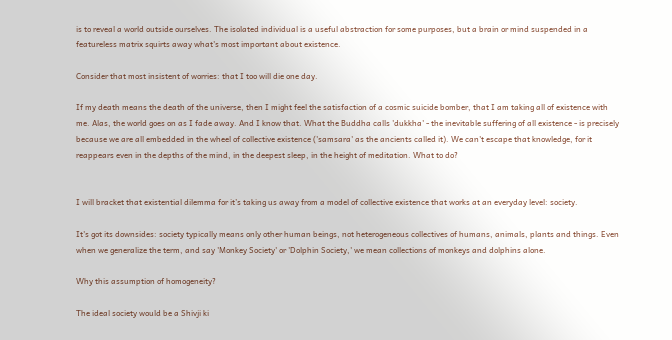is to reveal a world outside ourselves. The isolated individual is a useful abstraction for some purposes, but a brain or mind suspended in a featureless matrix squirts away what's most important about existence.

Consider that most insistent of worries: that I too will die one day.

If my death means the death of the universe, then I might feel the satisfaction of a cosmic suicide bomber, that I am taking all of existence with me. Alas, the world goes on as I fade away. And I know that. What the Buddha calls 'dukkha' - the inevitable suffering of all existence - is precisely because we are all embedded in the wheel of collective existence ('samsara' as the ancients called it). We can't escape that knowledge, for it reappears even in the depths of the mind, in the deepest sleep, in the height of meditation. What to do?


I will bracket that existential dilemma for it’s taking us away from a model of collective existence that works at an everyday level: society.

It's got its downsides: society typically means only other human beings, not heterogeneous collectives of humans, animals, plants and things. Even when we generalize the term, and say 'Monkey Society' or 'Dolphin Society,' we mean collections of monkeys and dolphins alone.

Why this assumption of homogeneity?

The ideal society would be a Shivji ki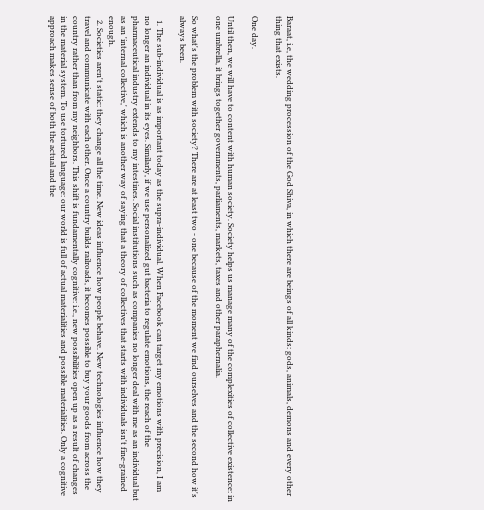Baraat, i.e, the wedding procession of the God Shiva, in which there are beings of all kinds: gods, animals, demons and every other thing that exists.

One day.

Until then, we will have to content with human society. Society helps us manage many of the complexities of collective existence: in one umbrella, it brings together governments, parliaments, markets, taxes and other paraphernalia.

So what's the problem with society? There are at least two - one because of the moment we find ourselves and the second how it's always been.

  1. The sub-individual is as important today as the supra-individual. When Facebook can target my emotions with precision, I am no longer an individual in its eyes. Similarly, if we use personalized gut bacteria to regulate emotions, the reach of the pharmaceutical industry extends to my intestines. Social institutions such as companies no longer deal with me as an individual but as an 'internal collective,' which is another way of saying that a theory of collectives that starts with individuals isn't fine-grained enough.
  2. Societies aren't static: they change all the time. New ideas influence how people behave. New technologies influence how they travel and communicate with each other. Once a country builds railroads, it becomes possible to buy your goods from across the country rather than from my neighbors. This shift is fundamentally cognitive: i.e., new possibilities open up as a result of changes in the material system. To use tortured language: our world is full of actual materialities and possible materialities. Only a cognitive approach makes sense of both the actual and the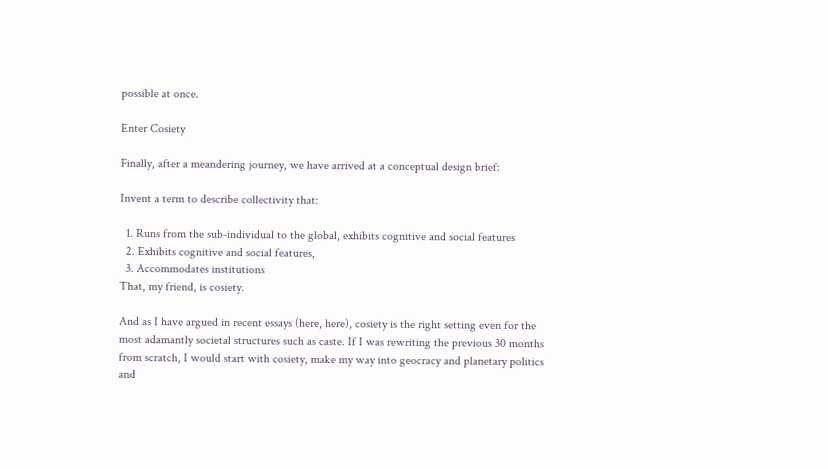possible at once.

Enter Cosiety

Finally, after a meandering journey, we have arrived at a conceptual design brief:

Invent a term to describe collectivity that:

  1. Runs from the sub-individual to the global, exhibits cognitive and social features
  2. Exhibits cognitive and social features,
  3. Accommodates institutions
That, my friend, is cosiety.

And as I have argued in recent essays (here, here), cosiety is the right setting even for the most adamantly societal structures such as caste. If I was rewriting the previous 30 months from scratch, I would start with cosiety, make my way into geocracy and planetary politics and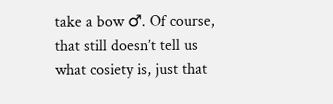take a bow ♂. Of course, that still doesn’t tell us what cosiety is, just that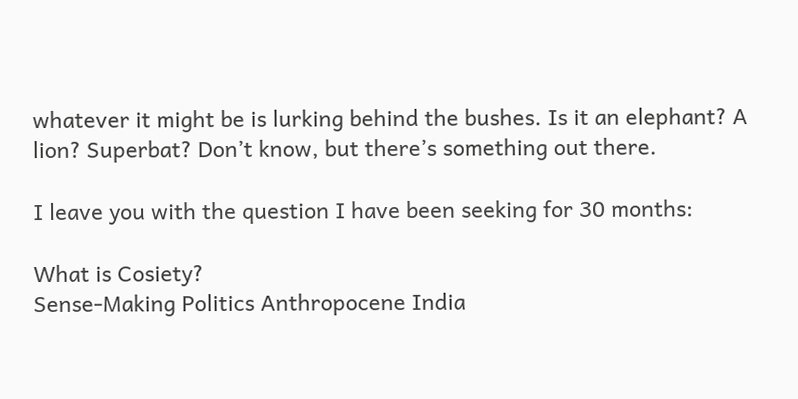whatever it might be is lurking behind the bushes. Is it an elephant? A lion? Superbat? Don’t know, but there’s something out there.

I leave you with the question I have been seeking for 30 months:

What is Cosiety?
Sense-Making Politics Anthropocene India